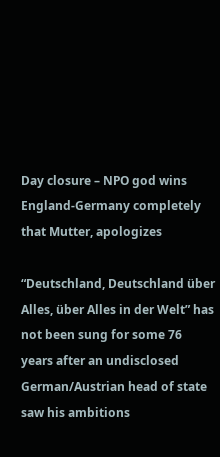Day closure – NPO god wins England-Germany completely that Mutter, apologizes

“Deutschland, Deutschland über Alles, über Alles in der Welt” has not been sung for some 76 years after an undisclosed German/Austrian head of state saw his ambitions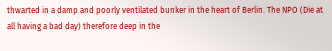thwarted in a damp and poorly ventilated bunker in the heart of Berlin. The NPO (Die at all having a bad day) therefore deep in the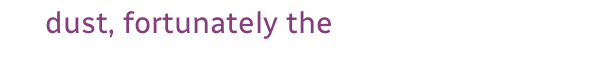dust, fortunately the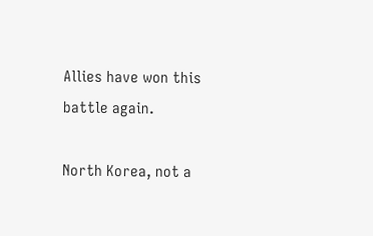Allies have won this battle again.

North Korea, not a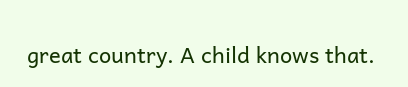great country. A child knows that.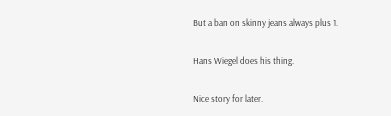But a ban on skinny jeans always plus 1.

Hans Wiegel does his thing.

Nice story for later.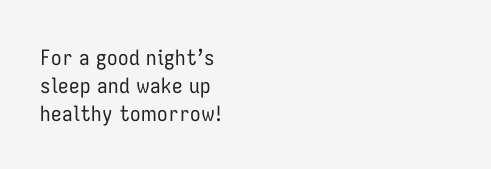For a good night’s sleep and wake up healthy tomorrow!